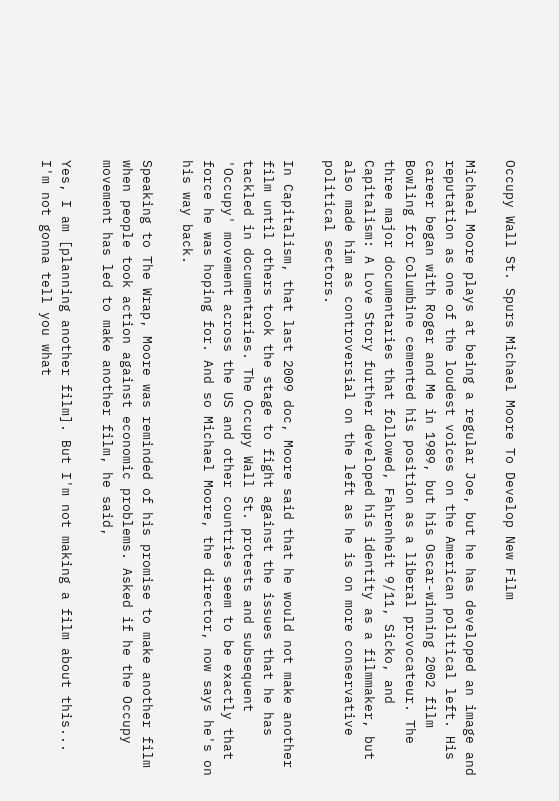Occupy Wall St. Spurs Michael Moore To Develop New Film

Michael Moore plays at being a regular Joe, but he has developed an image and reputation as one of the loudest voices on the American political left. His career began with Roger and Me in 1989, but his Oscar-winning 2002 film Bowling for Columbine cemented his position as a liberal provocateur. The three major documentaries that followed, Fahrenheit 9/11, Sicko, and Capitalism: A Love Story further developed his identity as a filmmaker, but also made him as controversial on the left as he is on more conservative political sectors.

In Capitalism, that last 2009 doc, Moore said that he would not make another film until others took the stage to fight against the issues that he has tackled in documentaries. The Occupy Wall St. protests and subsequent 'Occupy' movement across the US and other countries seem to be exactly that force he was hoping for. And so Michael Moore, the director, now says he's on his way back.

Speaking to The Wrap, Moore was reminded of his promise to make another film when people took action against economic problems. Asked if he the Occupy movement has led to make another film, he said,

Yes, I am [planning another film]. But I'm not making a film about this... I'm not gonna tell you what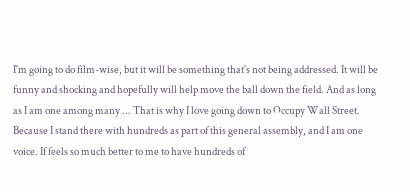I'm going to do film-wise, but it will be something that's not being addressed. It will be funny and shocking and hopefully will help move the ball down the field. And as long as I am one among many ... That is why I love going down to Occupy Wall Street. Because I stand there with hundreds as part of this general assembly, and I am one voice. If feels so much better to me to have hundreds of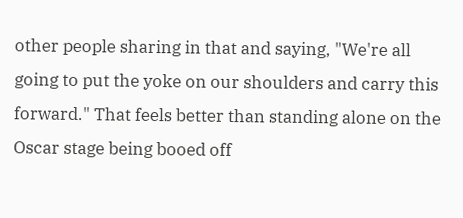other people sharing in that and saying, "We're all going to put the yoke on our shoulders and carry this forward." That feels better than standing alone on the Oscar stage being booed off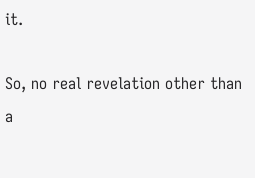it.

So, no real revelation other than a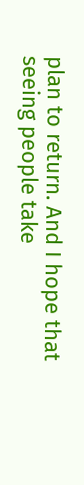plan to return. And I hope that seeing people take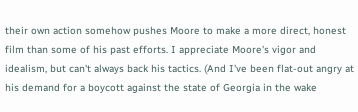their own action somehow pushes Moore to make a more direct, honest film than some of his past efforts. I appreciate Moore's vigor and idealism, but can't always back his tactics. (And I've been flat-out angry at his demand for a boycott against the state of Georgia in the wake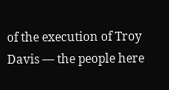of the execution of Troy Davis — the people here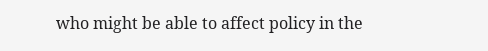who might be able to affect policy in the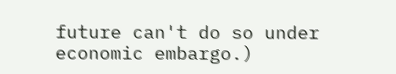future can't do so under economic embargo.)